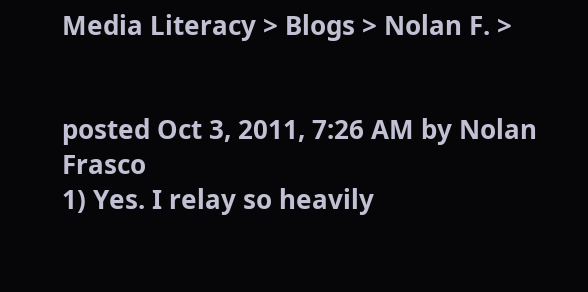Media Literacy > Blogs > Nolan F. >


posted Oct 3, 2011, 7:26 AM by Nolan Frasco
1) Yes. I relay so heavily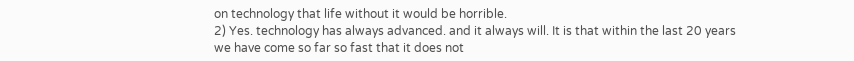on technology that life without it would be horrible.
2) Yes. technology has always advanced. and it always will. It is that within the last 20 years we have come so far so fast that it does not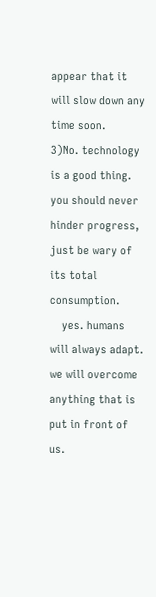appear that it will slow down any time soon.
3)No. technology is a good thing. you should never hinder progress, just be wary of its total consumption.
    yes. humans will always adapt. we will overcome anything that is put in front of us.